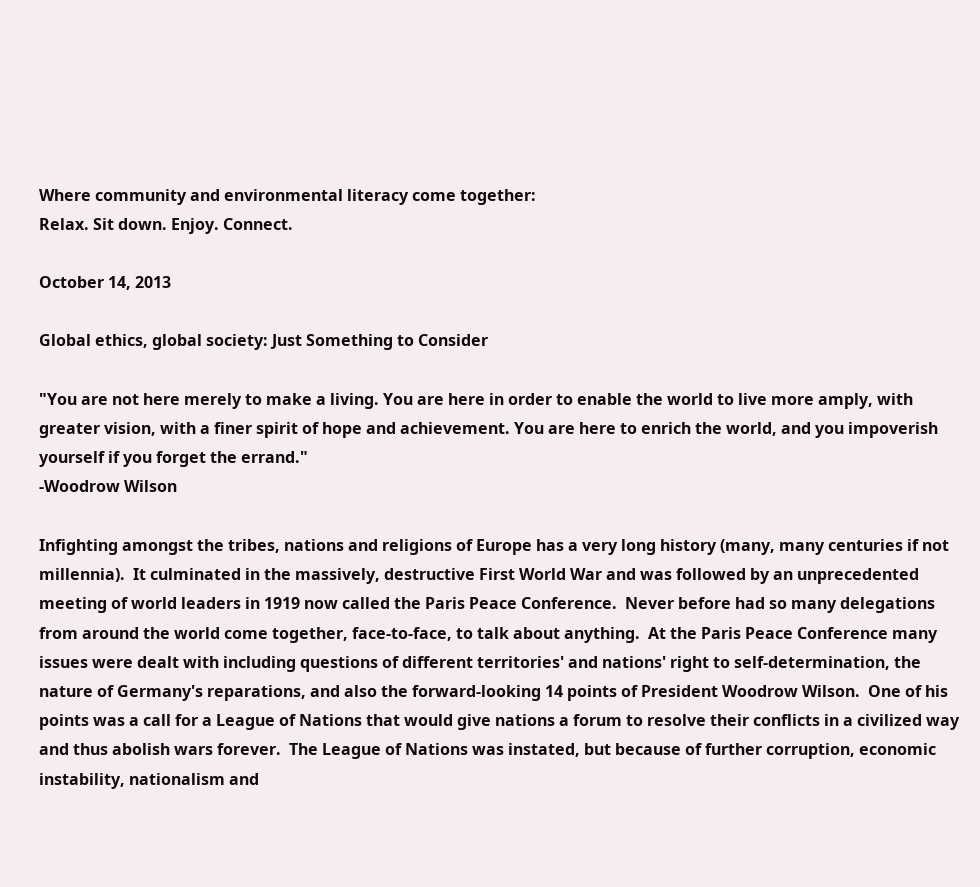Where community and environmental literacy come together:
Relax. Sit down. Enjoy. Connect.

October 14, 2013

Global ethics, global society: Just Something to Consider

"You are not here merely to make a living. You are here in order to enable the world to live more amply, with greater vision, with a finer spirit of hope and achievement. You are here to enrich the world, and you impoverish yourself if you forget the errand."
-Woodrow Wilson

Infighting amongst the tribes, nations and religions of Europe has a very long history (many, many centuries if not millennia).  It culminated in the massively, destructive First World War and was followed by an unprecedented meeting of world leaders in 1919 now called the Paris Peace Conference.  Never before had so many delegations from around the world come together, face-to-face, to talk about anything.  At the Paris Peace Conference many issues were dealt with including questions of different territories' and nations' right to self-determination, the nature of Germany's reparations, and also the forward-looking 14 points of President Woodrow Wilson.  One of his points was a call for a League of Nations that would give nations a forum to resolve their conflicts in a civilized way and thus abolish wars forever.  The League of Nations was instated, but because of further corruption, economic instability, nationalism and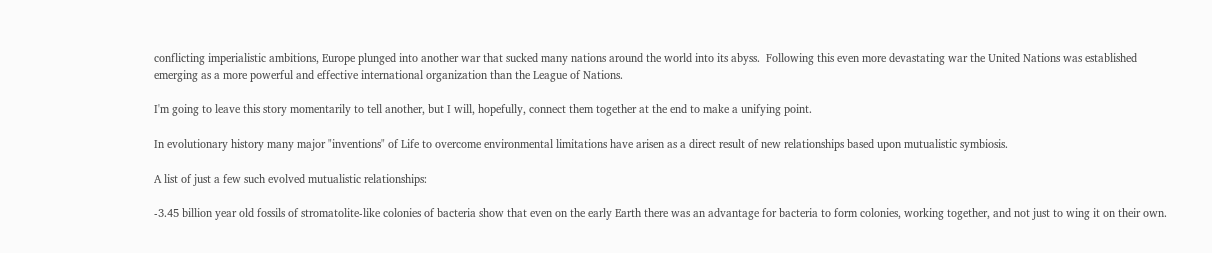conflicting imperialistic ambitions, Europe plunged into another war that sucked many nations around the world into its abyss.  Following this even more devastating war the United Nations was established emerging as a more powerful and effective international organization than the League of Nations.

I'm going to leave this story momentarily to tell another, but I will, hopefully, connect them together at the end to make a unifying point.

In evolutionary history many major "inventions" of Life to overcome environmental limitations have arisen as a direct result of new relationships based upon mutualistic symbiosis.

A list of just a few such evolved mutualistic relationships:

-3.45 billion year old fossils of stromatolite-like colonies of bacteria show that even on the early Earth there was an advantage for bacteria to form colonies, working together, and not just to wing it on their own.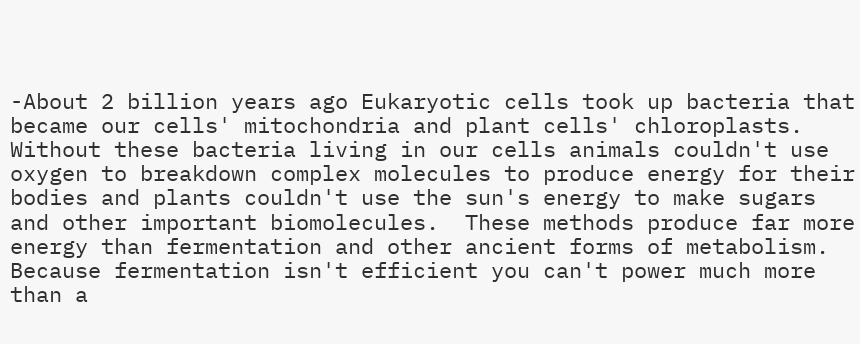-About 2 billion years ago Eukaryotic cells took up bacteria that became our cells' mitochondria and plant cells' chloroplasts.  Without these bacteria living in our cells animals couldn't use oxygen to breakdown complex molecules to produce energy for their bodies and plants couldn't use the sun's energy to make sugars and other important biomolecules.  These methods produce far more energy than fermentation and other ancient forms of metabolism.  Because fermentation isn't efficient you can't power much more than a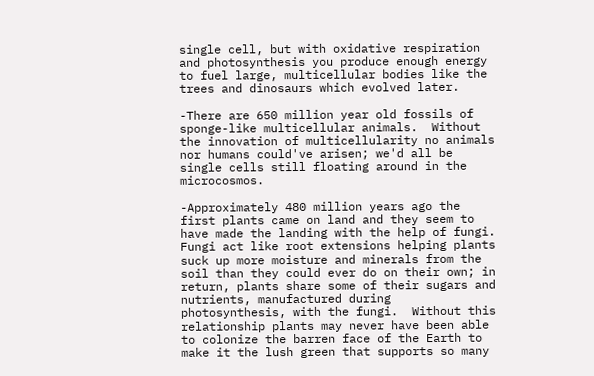single cell, but with oxidative respiration and photosynthesis you produce enough energy to fuel large, multicellular bodies like the trees and dinosaurs which evolved later.

-There are 650 million year old fossils of sponge-like multicellular animals.  Without the innovation of multicellularity no animals nor humans could've arisen; we'd all be single cells still floating around in the microcosmos.

-Approximately 480 million years ago the first plants came on land and they seem to have made the landing with the help of fungi.  Fungi act like root extensions helping plants suck up more moisture and minerals from the soil than they could ever do on their own; in return, plants share some of their sugars and nutrients, manufactured during photosynthesis, with the fungi.  Without this relationship plants may never have been able to colonize the barren face of the Earth to make it the lush green that supports so many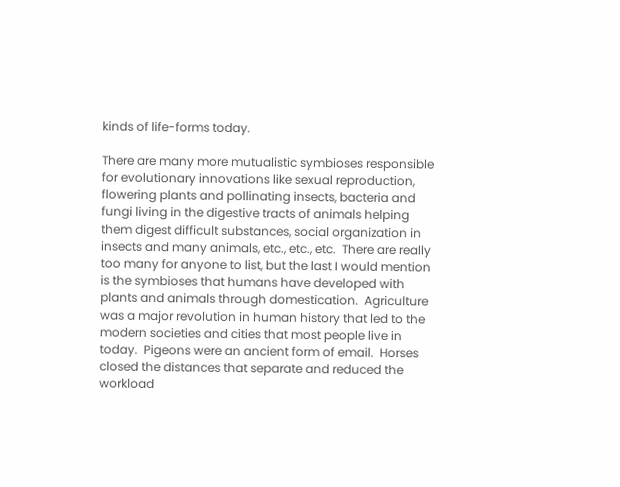kinds of life-forms today.

There are many more mutualistic symbioses responsible for evolutionary innovations like sexual reproduction, flowering plants and pollinating insects, bacteria and fungi living in the digestive tracts of animals helping them digest difficult substances, social organization in insects and many animals, etc., etc., etc.  There are really too many for anyone to list, but the last I would mention is the symbioses that humans have developed with plants and animals through domestication.  Agriculture was a major revolution in human history that led to the modern societies and cities that most people live in today.  Pigeons were an ancient form of email.  Horses closed the distances that separate and reduced the workload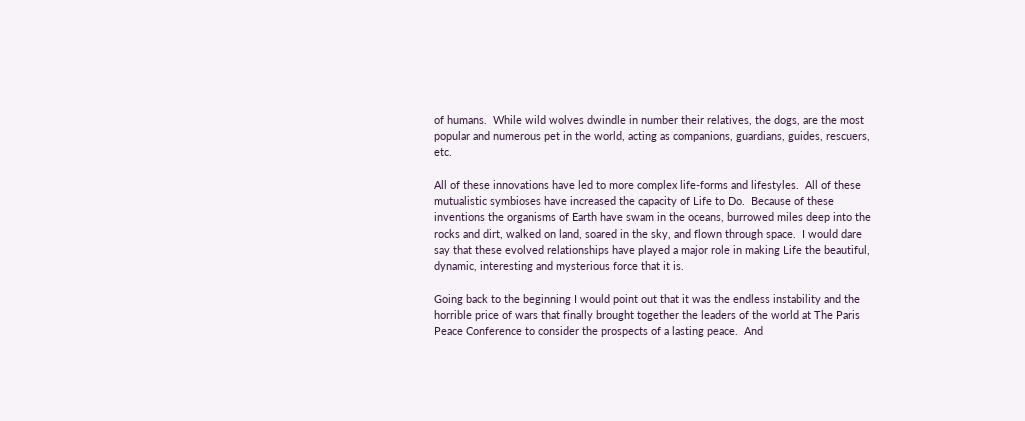of humans.  While wild wolves dwindle in number their relatives, the dogs, are the most popular and numerous pet in the world, acting as companions, guardians, guides, rescuers, etc.

All of these innovations have led to more complex life-forms and lifestyles.  All of these mutualistic symbioses have increased the capacity of Life to Do.  Because of these inventions the organisms of Earth have swam in the oceans, burrowed miles deep into the rocks and dirt, walked on land, soared in the sky, and flown through space.  I would dare say that these evolved relationships have played a major role in making Life the beautiful, dynamic, interesting and mysterious force that it is.

Going back to the beginning I would point out that it was the endless instability and the horrible price of wars that finally brought together the leaders of the world at The Paris Peace Conference to consider the prospects of a lasting peace.  And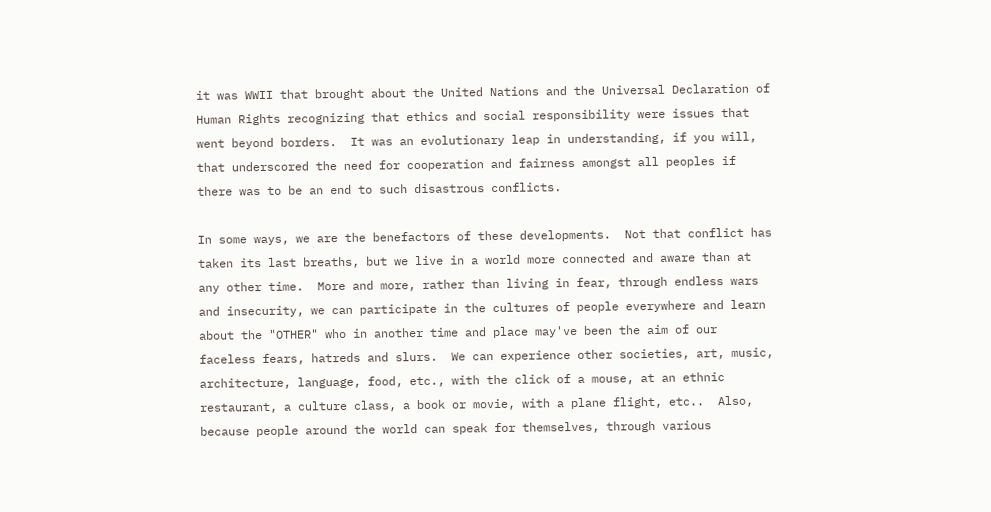it was WWII that brought about the United Nations and the Universal Declaration of Human Rights recognizing that ethics and social responsibility were issues that went beyond borders.  It was an evolutionary leap in understanding, if you will, that underscored the need for cooperation and fairness amongst all peoples if there was to be an end to such disastrous conflicts.

In some ways, we are the benefactors of these developments.  Not that conflict has taken its last breaths, but we live in a world more connected and aware than at any other time.  More and more, rather than living in fear, through endless wars and insecurity, we can participate in the cultures of people everywhere and learn about the "OTHER" who in another time and place may've been the aim of our faceless fears, hatreds and slurs.  We can experience other societies, art, music, architecture, language, food, etc., with the click of a mouse, at an ethnic restaurant, a culture class, a book or movie, with a plane flight, etc..  Also, because people around the world can speak for themselves, through various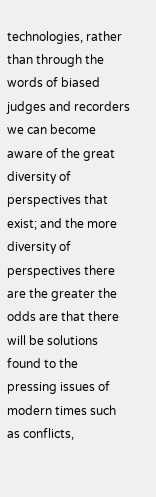technologies, rather than through the words of biased judges and recorders we can become aware of the great diversity of perspectives that exist; and the more diversity of perspectives there are the greater the odds are that there will be solutions found to the pressing issues of modern times such as conflicts,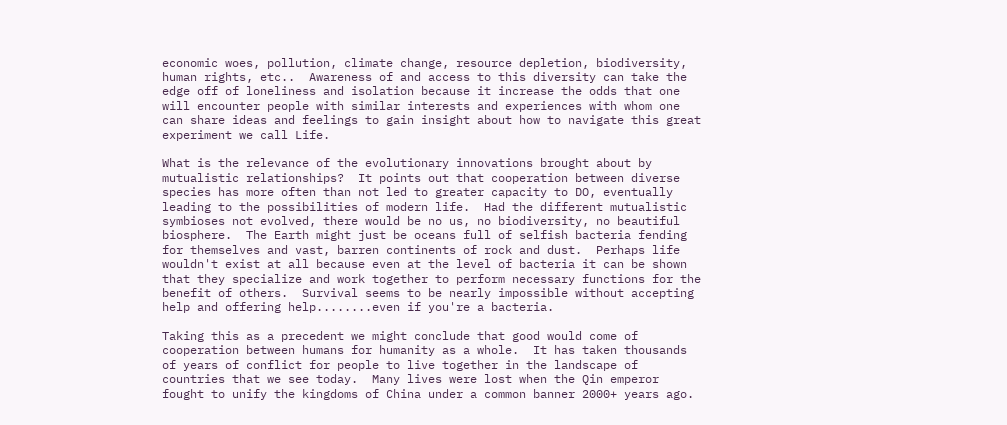economic woes, pollution, climate change, resource depletion, biodiversity, human rights, etc..  Awareness of and access to this diversity can take the edge off of loneliness and isolation because it increase the odds that one will encounter people with similar interests and experiences with whom one can share ideas and feelings to gain insight about how to navigate this great experiment we call Life.

What is the relevance of the evolutionary innovations brought about by mutualistic relationships?  It points out that cooperation between diverse species has more often than not led to greater capacity to DO, eventually leading to the possibilities of modern life.  Had the different mutualistic symbioses not evolved, there would be no us, no biodiversity, no beautiful biosphere.  The Earth might just be oceans full of selfish bacteria fending for themselves and vast, barren continents of rock and dust.  Perhaps life wouldn't exist at all because even at the level of bacteria it can be shown that they specialize and work together to perform necessary functions for the benefit of others.  Survival seems to be nearly impossible without accepting help and offering help........even if you're a bacteria.

Taking this as a precedent we might conclude that good would come of cooperation between humans for humanity as a whole.  It has taken thousands of years of conflict for people to live together in the landscape of countries that we see today.  Many lives were lost when the Qin emperor fought to unify the kingdoms of China under a common banner 2000+ years ago.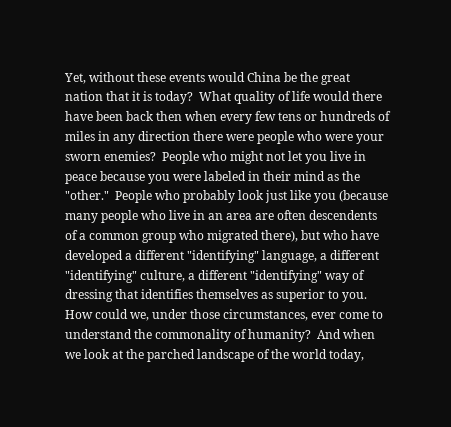Yet, without these events would China be the great nation that it is today?  What quality of life would there have been back then when every few tens or hundreds of miles in any direction there were people who were your sworn enemies?  People who might not let you live in peace because you were labeled in their mind as the "other."  People who probably look just like you (because many people who live in an area are often descendents of a common group who migrated there), but who have developed a different "identifying" language, a different "identifying" culture, a different "identifying" way of dressing that identifies themselves as superior to you.  How could we, under those circumstances, ever come to understand the commonality of humanity?  And when we look at the parched landscape of the world today,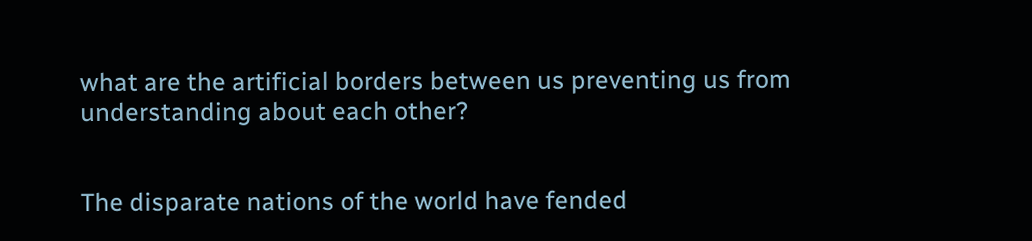what are the artificial borders between us preventing us from understanding about each other?


The disparate nations of the world have fended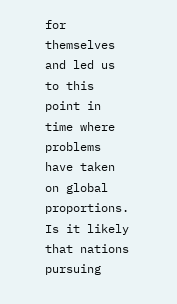for themselves and led us to this point in time where problems have taken on global proportions.  Is it likely that nations pursuing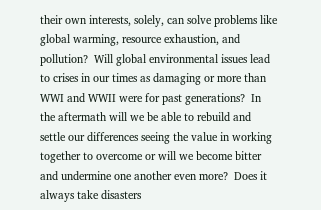their own interests, solely, can solve problems like global warming, resource exhaustion, and pollution?  Will global environmental issues lead to crises in our times as damaging or more than WWI and WWII were for past generations?  In the aftermath will we be able to rebuild and settle our differences seeing the value in working together to overcome or will we become bitter and undermine one another even more?  Does it always take disasters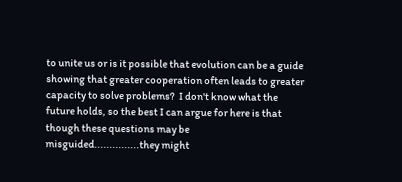to unite us or is it possible that evolution can be a guide showing that greater cooperation often leads to greater capacity to solve problems?  I don't know what the future holds, so the best I can argue for here is that though these questions may be misguided...............they might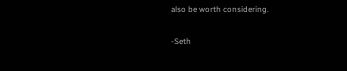also be worth considering.

-Seth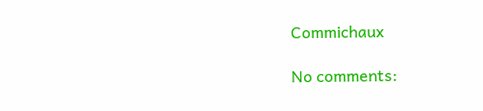Commichaux

No comments: